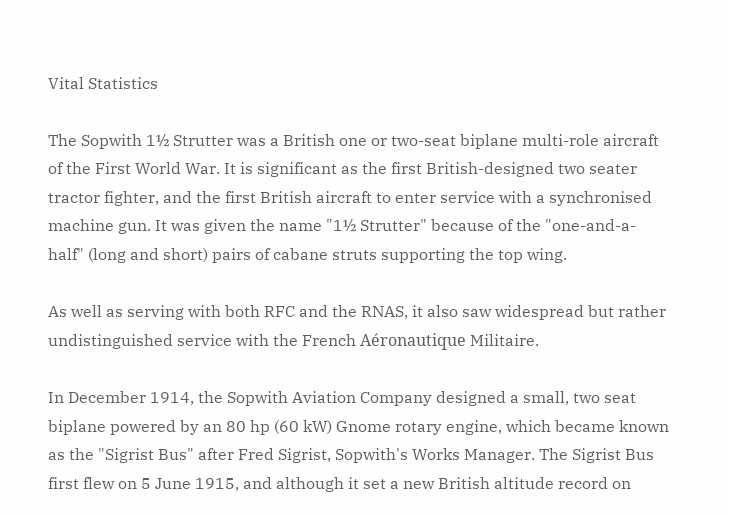Vital Statistics

The Sopwith 1½ Strutter was a British one or two-seat biplane multi-role aircraft of the First World War. It is significant as the first British-designed two seater tractor fighter, and the first British aircraft to enter service with a synchronised machine gun. It was given the name "1½ Strutter" because of the "one-and-a-half" (long and short) pairs of cabane struts supporting the top wing.

As well as serving with both RFC and the RNAS, it also saw widespread but rather undistinguished service with the French Aéronautique Militaire.

In December 1914, the Sopwith Aviation Company designed a small, two seat biplane powered by an 80 hp (60 kW) Gnome rotary engine, which became known as the "Sigrist Bus" after Fred Sigrist, Sopwith's Works Manager. The Sigrist Bus first flew on 5 June 1915, and although it set a new British altitude record on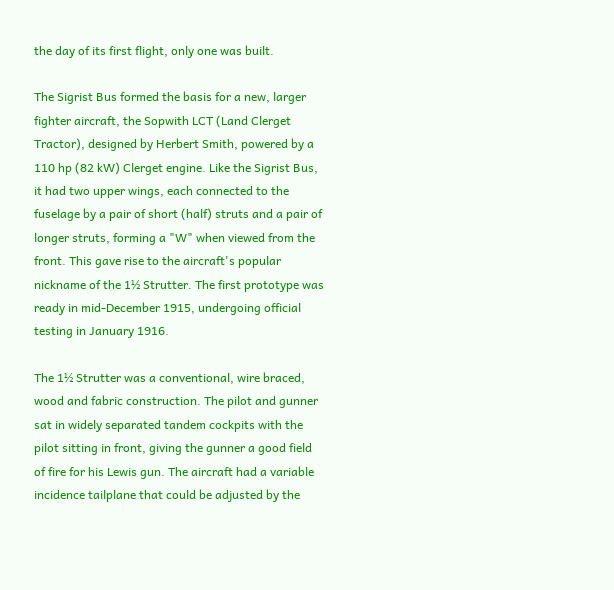the day of its first flight, only one was built.

The Sigrist Bus formed the basis for a new, larger fighter aircraft, the Sopwith LCT (Land Clerget Tractor), designed by Herbert Smith, powered by a 110 hp (82 kW) Clerget engine. Like the Sigrist Bus, it had two upper wings, each connected to the fuselage by a pair of short (half) struts and a pair of longer struts, forming a "W" when viewed from the front. This gave rise to the aircraft's popular nickname of the 1½ Strutter. The first prototype was ready in mid-December 1915, undergoing official testing in January 1916.

The 1½ Strutter was a conventional, wire braced, wood and fabric construction. The pilot and gunner sat in widely separated tandem cockpits with the pilot sitting in front, giving the gunner a good field of fire for his Lewis gun. The aircraft had a variable incidence tailplane that could be adjusted by the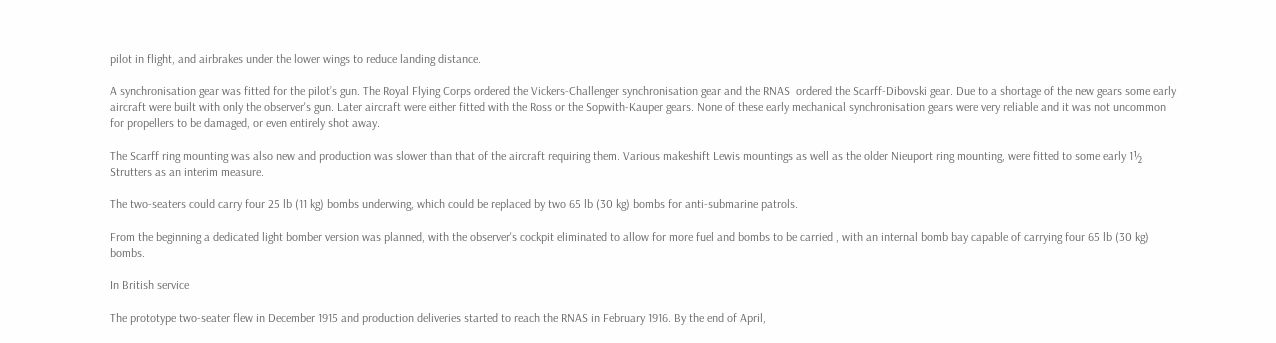pilot in flight, and airbrakes under the lower wings to reduce landing distance.

A synchronisation gear was fitted for the pilot’s gun. The Royal Flying Corps ordered the Vickers-Challenger synchronisation gear and the RNAS  ordered the Scarff-Dibovski gear. Due to a shortage of the new gears some early aircraft were built with only the observer's gun. Later aircraft were either fitted with the Ross or the Sopwith-Kauper gears. None of these early mechanical synchronisation gears were very reliable and it was not uncommon for propellers to be damaged, or even entirely shot away.

The Scarff ring mounting was also new and production was slower than that of the aircraft requiring them. Various makeshift Lewis mountings as well as the older Nieuport ring mounting, were fitted to some early 1½ Strutters as an interim measure.

The two-seaters could carry four 25 lb (11 kg) bombs underwing, which could be replaced by two 65 lb (30 kg) bombs for anti-submarine patrols.

From the beginning a dedicated light bomber version was planned, with the observer's cockpit eliminated to allow for more fuel and bombs to be carried , with an internal bomb bay capable of carrying four 65 lb (30 kg) bombs.

In British service

The prototype two-seater flew in December 1915 and production deliveries started to reach the RNAS in February 1916. By the end of April,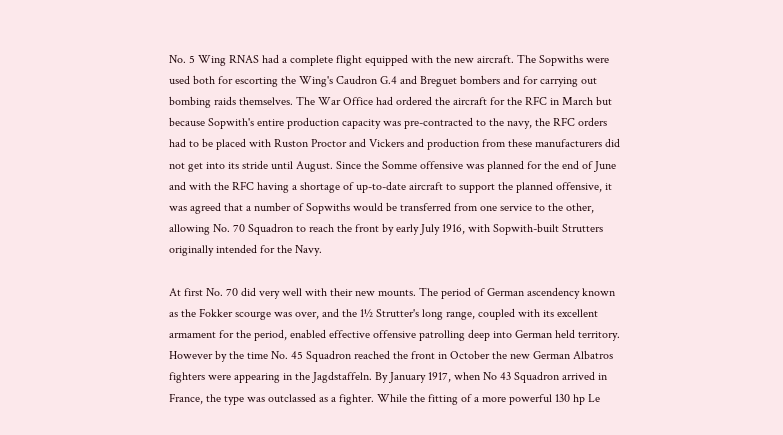No. 5 Wing RNAS had a complete flight equipped with the new aircraft. The Sopwiths were used both for escorting the Wing's Caudron G.4 and Breguet bombers and for carrying out bombing raids themselves. The War Office had ordered the aircraft for the RFC in March but because Sopwith's entire production capacity was pre-contracted to the navy, the RFC orders had to be placed with Ruston Proctor and Vickers and production from these manufacturers did not get into its stride until August. Since the Somme offensive was planned for the end of June and with the RFC having a shortage of up-to-date aircraft to support the planned offensive, it was agreed that a number of Sopwiths would be transferred from one service to the other, allowing No. 70 Squadron to reach the front by early July 1916, with Sopwith-built Strutters originally intended for the Navy.

At first No. 70 did very well with their new mounts. The period of German ascendency known as the Fokker scourge was over, and the 1½ Strutter's long range, coupled with its excellent armament for the period, enabled effective offensive patrolling deep into German held territory. However by the time No. 45 Squadron reached the front in October the new German Albatros fighters were appearing in the Jagdstaffeln. By January 1917, when No 43 Squadron arrived in France, the type was outclassed as a fighter. While the fitting of a more powerful 130 hp Le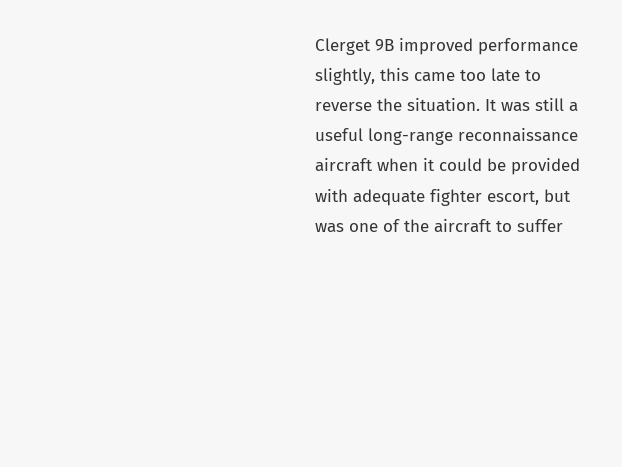Clerget 9B improved performance slightly, this came too late to reverse the situation. It was still a useful long-range reconnaissance aircraft when it could be provided with adequate fighter escort, but was one of the aircraft to suffer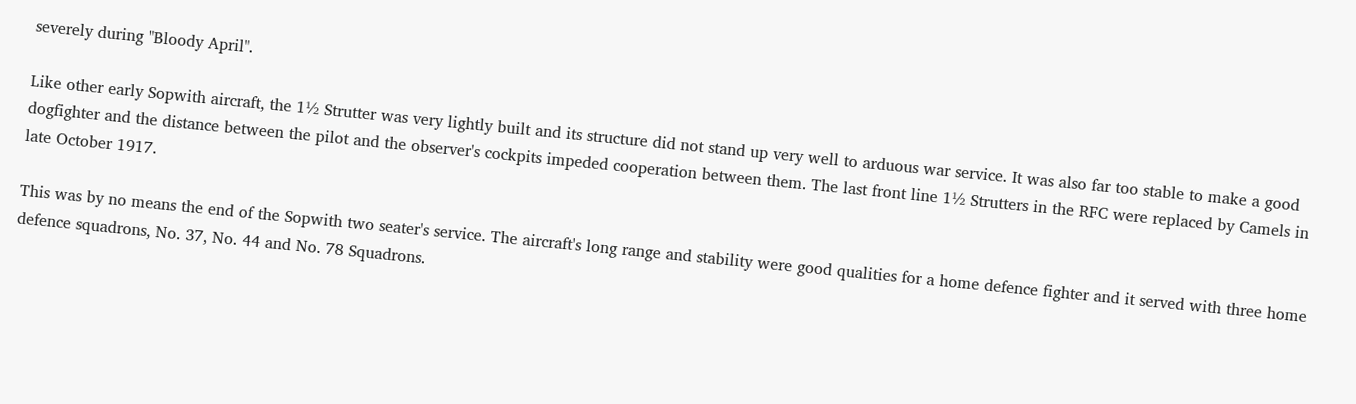severely during "Bloody April".

Like other early Sopwith aircraft, the 1½ Strutter was very lightly built and its structure did not stand up very well to arduous war service. It was also far too stable to make a good dogfighter and the distance between the pilot and the observer's cockpits impeded cooperation between them. The last front line 1½ Strutters in the RFC were replaced by Camels in late October 1917.

This was by no means the end of the Sopwith two seater's service. The aircraft's long range and stability were good qualities for a home defence fighter and it served with three home defence squadrons, No. 37, No. 44 and No. 78 Squadrons.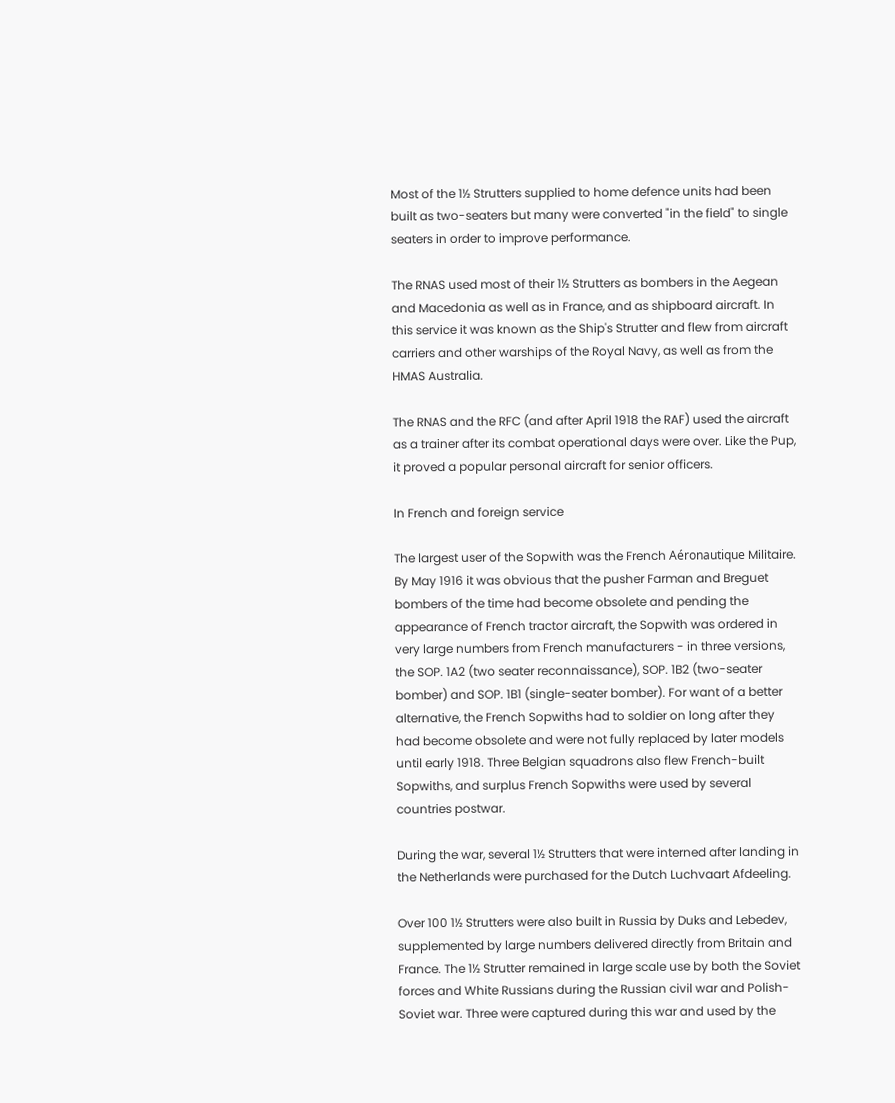Most of the 1½ Strutters supplied to home defence units had been built as two-seaters but many were converted "in the field" to single seaters in order to improve performance.

The RNAS used most of their 1½ Strutters as bombers in the Aegean and Macedonia as well as in France, and as shipboard aircraft. In this service it was known as the Ship's Strutter and flew from aircraft carriers and other warships of the Royal Navy, as well as from the HMAS Australia.

The RNAS and the RFC (and after April 1918 the RAF) used the aircraft as a trainer after its combat operational days were over. Like the Pup, it proved a popular personal aircraft for senior officers.

In French and foreign service

The largest user of the Sopwith was the French Aéronautique Militaire. By May 1916 it was obvious that the pusher Farman and Breguet bombers of the time had become obsolete and pending the appearance of French tractor aircraft, the Sopwith was ordered in very large numbers from French manufacturers - in three versions, the SOP. 1A2 (two seater reconnaissance), SOP. 1B2 (two-seater bomber) and SOP. 1B1 (single-seater bomber). For want of a better alternative, the French Sopwiths had to soldier on long after they had become obsolete and were not fully replaced by later models until early 1918. Three Belgian squadrons also flew French-built Sopwiths, and surplus French Sopwiths were used by several countries postwar.

During the war, several 1½ Strutters that were interned after landing in the Netherlands were purchased for the Dutch Luchvaart Afdeeling.

Over 100 1½ Strutters were also built in Russia by Duks and Lebedev, supplemented by large numbers delivered directly from Britain and France. The 1½ Strutter remained in large scale use by both the Soviet forces and White Russians during the Russian civil war and Polish-Soviet war. Three were captured during this war and used by the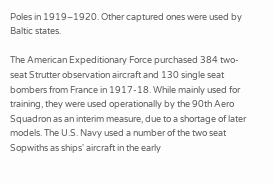Poles in 1919–1920. Other captured ones were used by Baltic states.

The American Expeditionary Force purchased 384 two-seat Strutter observation aircraft and 130 single seat bombers from France in 1917-18. While mainly used for training, they were used operationally by the 90th Aero Squadron as an interim measure, due to a shortage of later models. The U.S. Navy used a number of the two seat Sopwiths as ships' aircraft in the early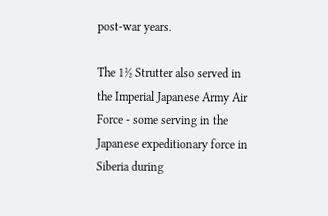post-war years.

The 1½ Strutter also served in the Imperial Japanese Army Air Force - some serving in the Japanese expeditionary force in Siberia during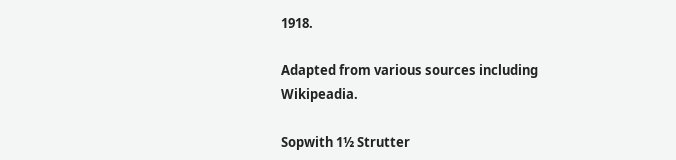1918.

Adapted from various sources including Wikipeadia.

Sopwith 1½ Strutter